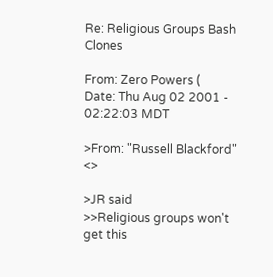Re: Religious Groups Bash Clones

From: Zero Powers (
Date: Thu Aug 02 2001 - 02:22:03 MDT

>From: "Russell Blackford" <>

>JR said
>>Religious groups won't get this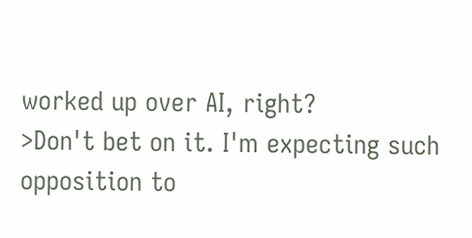worked up over AI, right?
>Don't bet on it. I'm expecting such opposition to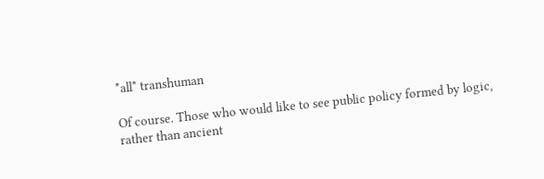*all* transhuman

Of course. Those who would like to see public policy formed by logic,
rather than ancient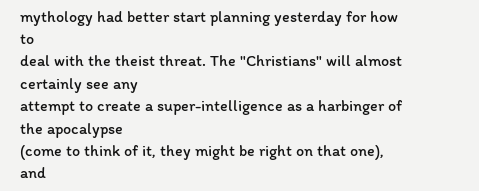mythology had better start planning yesterday for how to
deal with the theist threat. The "Christians" will almost certainly see any
attempt to create a super-intelligence as a harbinger of the apocalypse
(come to think of it, they might be right on that one), and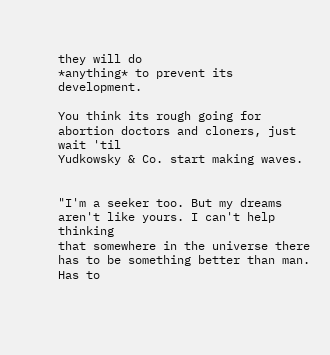they will do
*anything* to prevent its development.

You think its rough going for abortion doctors and cloners, just wait 'til
Yudkowsky & Co. start making waves.


"I'm a seeker too. But my dreams aren't like yours. I can't help thinking
that somewhere in the universe there has to be something better than man.
Has to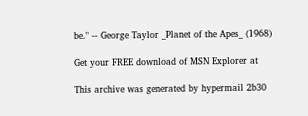be." -- George Taylor _Planet of the Apes_ (1968)

Get your FREE download of MSN Explorer at

This archive was generated by hypermail 2b30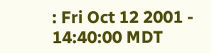: Fri Oct 12 2001 - 14:40:00 MDT